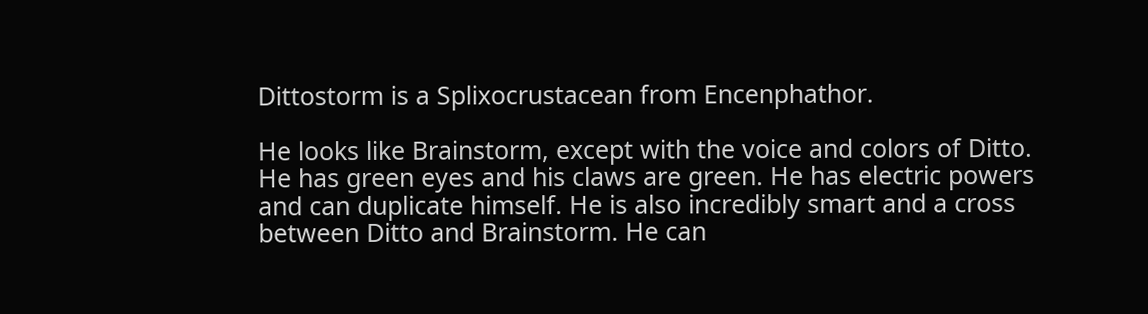Dittostorm is a Splixocrustacean from Encenphathor.

He looks like Brainstorm, except with the voice and colors of Ditto. He has green eyes and his claws are green. He has electric powers and can duplicate himself. He is also incredibly smart and a cross between Ditto and Brainstorm. He can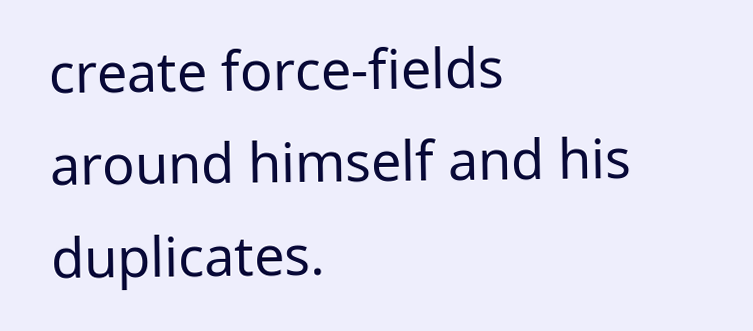create force-fields around himself and his duplicates.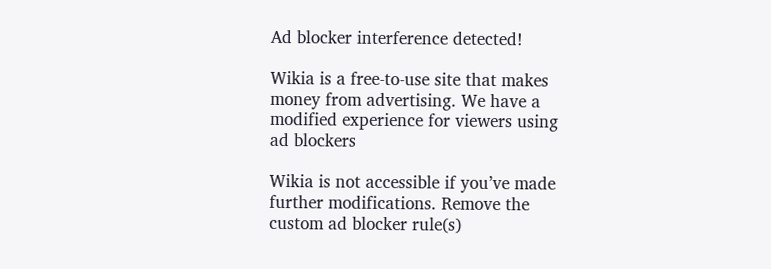Ad blocker interference detected!

Wikia is a free-to-use site that makes money from advertising. We have a modified experience for viewers using ad blockers

Wikia is not accessible if you’ve made further modifications. Remove the custom ad blocker rule(s)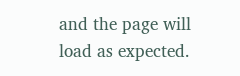and the page will load as expected.